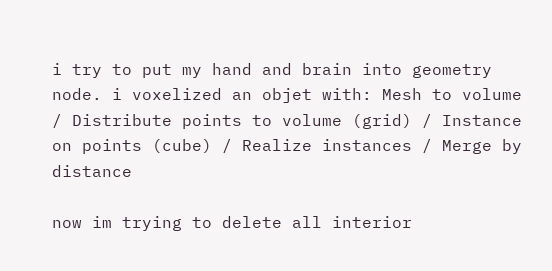i try to put my hand and brain into geometry node. i voxelized an objet with: Mesh to volume / Distribute points to volume (grid) / Instance on points (cube) / Realize instances / Merge by distance

now im trying to delete all interior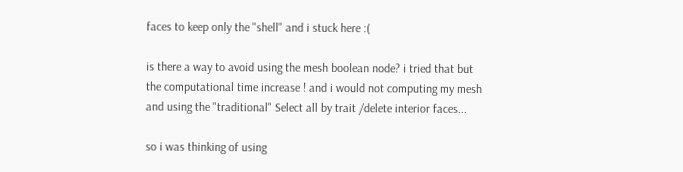faces to keep only the "shell" and i stuck here :(

is there a way to avoid using the mesh boolean node? i tried that but the computational time increase ! and i would not computing my mesh and using the "traditional" Select all by trait /delete interior faces...

so i was thinking of using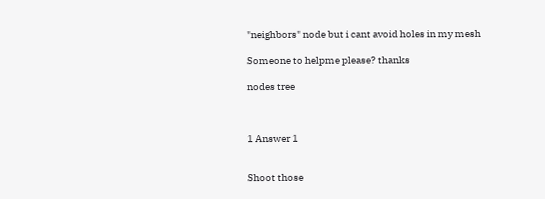"neighbors" node but i cant avoid holes in my mesh

Someone to helpme please? thanks

nodes tree



1 Answer 1


Shoot those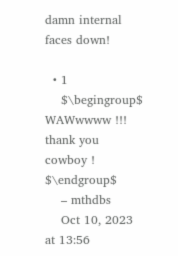damn internal faces down!

  • 1
    $\begingroup$ WAWwwww !!! thank you cowboy ! $\endgroup$
    – mthdbs
    Oct 10, 2023 at 13:56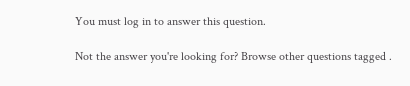You must log in to answer this question.

Not the answer you're looking for? Browse other questions tagged .